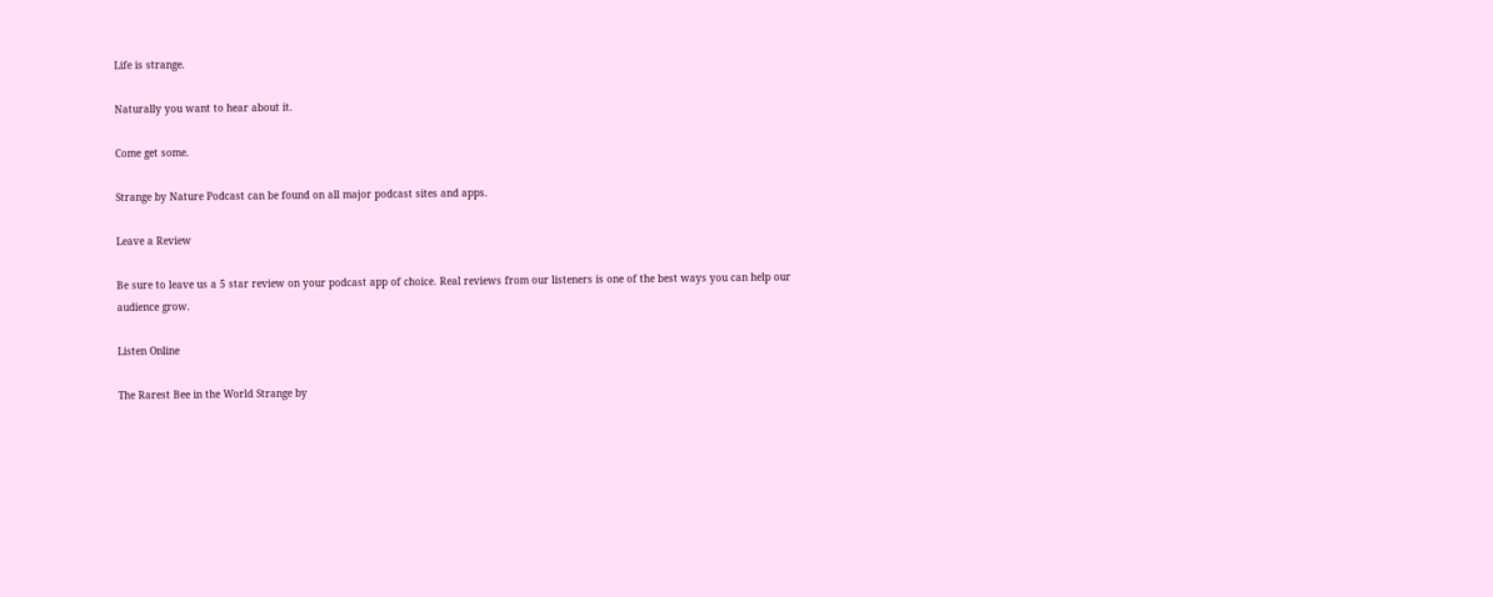Life is strange.

Naturally you want to hear about it.

Come get some.

Strange by Nature Podcast can be found on all major podcast sites and apps.

Leave a Review

Be sure to leave us a 5 star review on your podcast app of choice. Real reviews from our listeners is one of the best ways you can help our audience grow.

Listen Online

The Rarest Bee in the World Strange by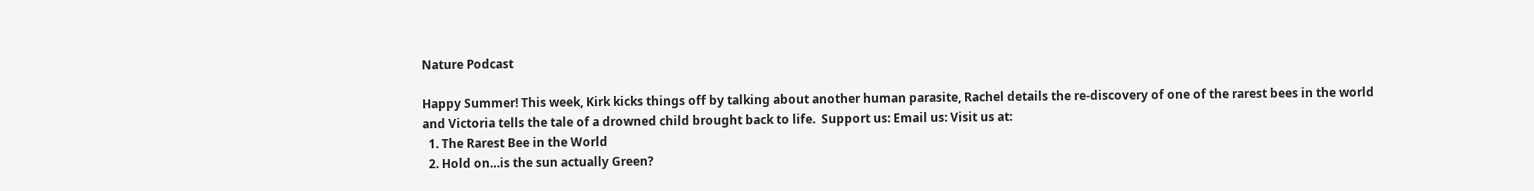Nature Podcast

Happy Summer! This week, Kirk kicks things off by talking about another human parasite, Rachel details the re-discovery of one of the rarest bees in the world and Victoria tells the tale of a drowned child brought back to life.  Support us: Email us: Visit us at:
  1. The Rarest Bee in the World
  2. Hold on…is the sun actually Green?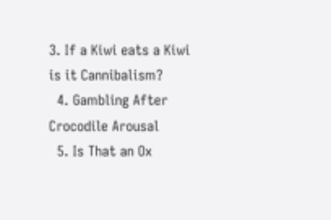3. If a Kiwi eats a Kiwi is it Cannibalism?
  4. Gambling After Crocodile Arousal
  5. Is That an Ox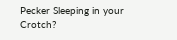Pecker Sleeping in your Crotch?